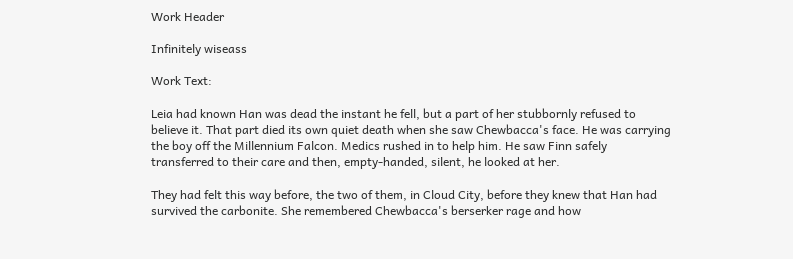Work Header

Infinitely wiseass

Work Text:

Leia had known Han was dead the instant he fell, but a part of her stubbornly refused to believe it. That part died its own quiet death when she saw Chewbacca's face. He was carrying the boy off the Millennium Falcon. Medics rushed in to help him. He saw Finn safely transferred to their care and then, empty-handed, silent, he looked at her.

They had felt this way before, the two of them, in Cloud City, before they knew that Han had survived the carbonite. She remembered Chewbacca's berserker rage and how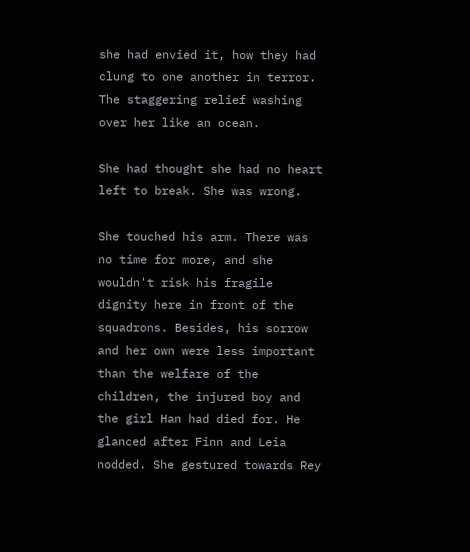she had envied it, how they had clung to one another in terror. The staggering relief washing over her like an ocean.

She had thought she had no heart left to break. She was wrong.

She touched his arm. There was no time for more, and she wouldn't risk his fragile dignity here in front of the squadrons. Besides, his sorrow and her own were less important than the welfare of the children, the injured boy and the girl Han had died for. He glanced after Finn and Leia nodded. She gestured towards Rey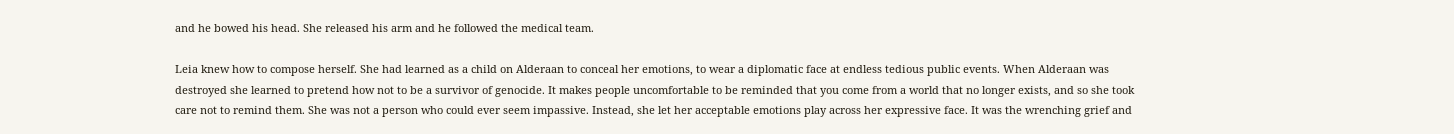and he bowed his head. She released his arm and he followed the medical team.

Leia knew how to compose herself. She had learned as a child on Alderaan to conceal her emotions, to wear a diplomatic face at endless tedious public events. When Alderaan was destroyed she learned to pretend how not to be a survivor of genocide. It makes people uncomfortable to be reminded that you come from a world that no longer exists, and so she took care not to remind them. She was not a person who could ever seem impassive. Instead, she let her acceptable emotions play across her expressive face. It was the wrenching grief and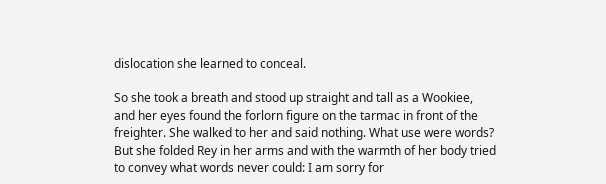dislocation she learned to conceal.

So she took a breath and stood up straight and tall as a Wookiee, and her eyes found the forlorn figure on the tarmac in front of the freighter. She walked to her and said nothing. What use were words? But she folded Rey in her arms and with the warmth of her body tried to convey what words never could: I am sorry for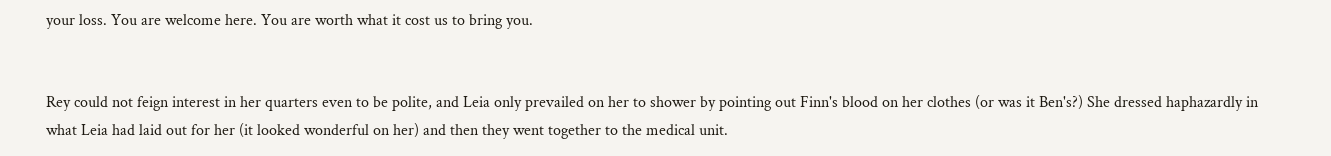your loss. You are welcome here. You are worth what it cost us to bring you.


Rey could not feign interest in her quarters even to be polite, and Leia only prevailed on her to shower by pointing out Finn's blood on her clothes (or was it Ben's?) She dressed haphazardly in what Leia had laid out for her (it looked wonderful on her) and then they went together to the medical unit.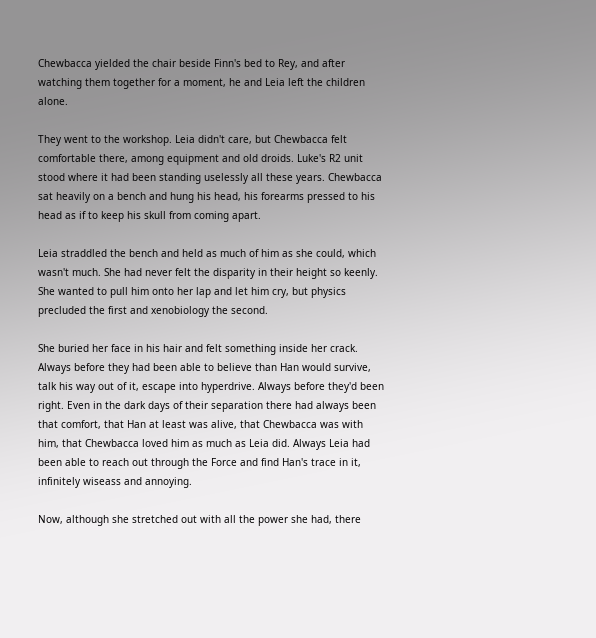Chewbacca yielded the chair beside Finn's bed to Rey, and after watching them together for a moment, he and Leia left the children alone.

They went to the workshop. Leia didn't care, but Chewbacca felt comfortable there, among equipment and old droids. Luke's R2 unit stood where it had been standing uselessly all these years. Chewbacca sat heavily on a bench and hung his head, his forearms pressed to his head as if to keep his skull from coming apart.

Leia straddled the bench and held as much of him as she could, which wasn't much. She had never felt the disparity in their height so keenly. She wanted to pull him onto her lap and let him cry, but physics precluded the first and xenobiology the second.

She buried her face in his hair and felt something inside her crack. Always before they had been able to believe than Han would survive, talk his way out of it, escape into hyperdrive. Always before they'd been right. Even in the dark days of their separation there had always been that comfort, that Han at least was alive, that Chewbacca was with him, that Chewbacca loved him as much as Leia did. Always Leia had been able to reach out through the Force and find Han's trace in it, infinitely wiseass and annoying.

Now, although she stretched out with all the power she had, there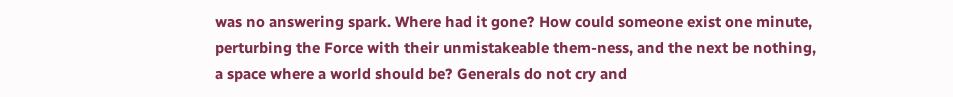was no answering spark. Where had it gone? How could someone exist one minute, perturbing the Force with their unmistakeable them-ness, and the next be nothing, a space where a world should be? Generals do not cry and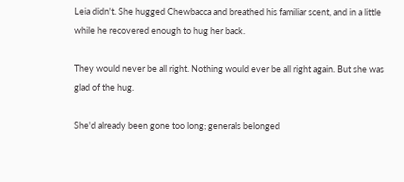Leia didn't. She hugged Chewbacca and breathed his familiar scent, and in a little while he recovered enough to hug her back.

They would never be all right. Nothing would ever be all right again. But she was glad of the hug.

She'd already been gone too long; generals belonged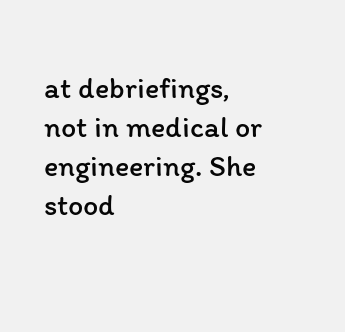at debriefings, not in medical or engineering. She stood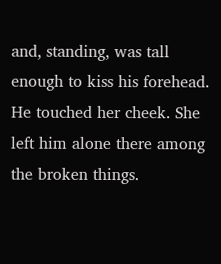and, standing, was tall enough to kiss his forehead. He touched her cheek. She left him alone there among the broken things.